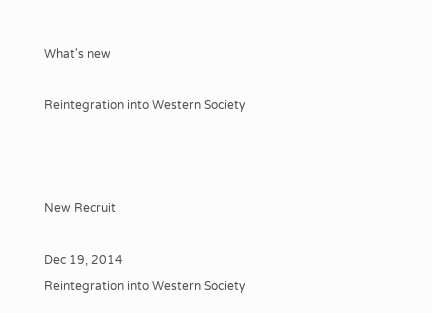What's new

Reintegration into Western Society



New Recruit

Dec 19, 2014
Reintegration into Western Society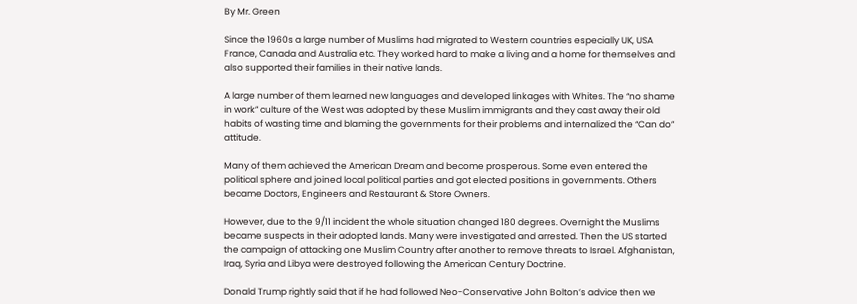By Mr. Green

Since the 1960s a large number of Muslims had migrated to Western countries especially UK, USA France, Canada and Australia etc. They worked hard to make a living and a home for themselves and also supported their families in their native lands.

A large number of them learned new languages and developed linkages with Whites. The “no shame in work” culture of the West was adopted by these Muslim immigrants and they cast away their old habits of wasting time and blaming the governments for their problems and internalized the “Can do” attitude.

Many of them achieved the American Dream and become prosperous. Some even entered the political sphere and joined local political parties and got elected positions in governments. Others became Doctors, Engineers and Restaurant & Store Owners.

However, due to the 9/11 incident the whole situation changed 180 degrees. Overnight the Muslims became suspects in their adopted lands. Many were investigated and arrested. Then the US started the campaign of attacking one Muslim Country after another to remove threats to Israel. Afghanistan, Iraq, Syria and Libya were destroyed following the American Century Doctrine.

Donald Trump rightly said that if he had followed Neo-Conservative John Bolton’s advice then we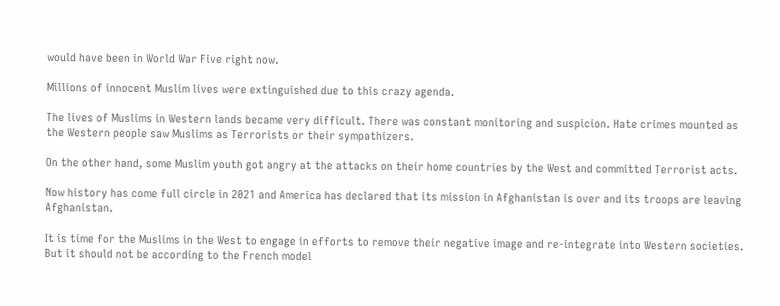would have been in World War Five right now.

Millions of innocent Muslim lives were extinguished due to this crazy agenda.

The lives of Muslims in Western lands became very difficult. There was constant monitoring and suspicion. Hate crimes mounted as the Western people saw Muslims as Terrorists or their sympathizers.

On the other hand, some Muslim youth got angry at the attacks on their home countries by the West and committed Terrorist acts.

Now history has come full circle in 2021 and America has declared that its mission in Afghanistan is over and its troops are leaving Afghanistan.

It is time for the Muslims in the West to engage in efforts to remove their negative image and re-integrate into Western societies. But it should not be according to the French model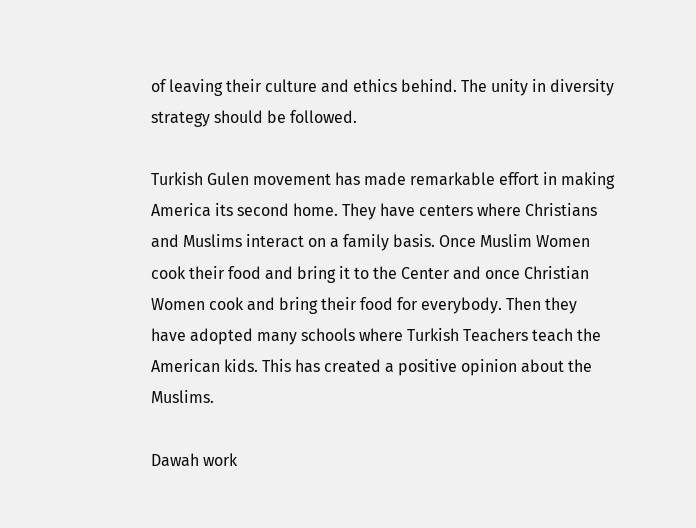of leaving their culture and ethics behind. The unity in diversity strategy should be followed.

Turkish Gulen movement has made remarkable effort in making America its second home. They have centers where Christians and Muslims interact on a family basis. Once Muslim Women cook their food and bring it to the Center and once Christian Women cook and bring their food for everybody. Then they have adopted many schools where Turkish Teachers teach the American kids. This has created a positive opinion about the Muslims.

Dawah work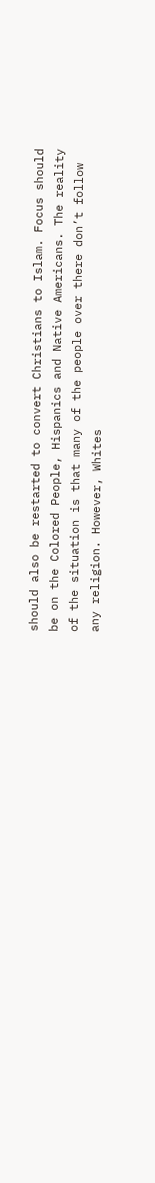should also be restarted to convert Christians to Islam. Focus should be on the Colored People, Hispanics and Native Americans. The reality of the situation is that many of the people over there don’t follow any religion. However, Whites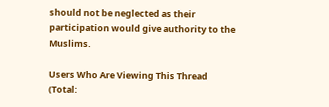should not be neglected as their participation would give authority to the Muslims.

Users Who Are Viewing This Thread (Total: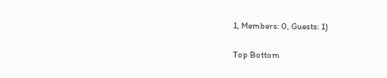1, Members: 0, Guests: 1)

Top Bottom